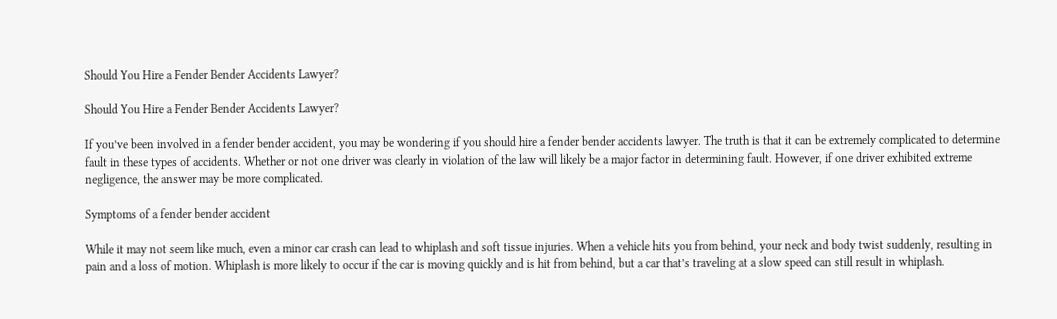Should You Hire a Fender Bender Accidents Lawyer?

Should You Hire a Fender Bender Accidents Lawyer?

If you’ve been involved in a fender bender accident, you may be wondering if you should hire a fender bender accidents lawyer. The truth is that it can be extremely complicated to determine fault in these types of accidents. Whether or not one driver was clearly in violation of the law will likely be a major factor in determining fault. However, if one driver exhibited extreme negligence, the answer may be more complicated.

Symptoms of a fender bender accident

While it may not seem like much, even a minor car crash can lead to whiplash and soft tissue injuries. When a vehicle hits you from behind, your neck and body twist suddenly, resulting in pain and a loss of motion. Whiplash is more likely to occur if the car is moving quickly and is hit from behind, but a car that’s traveling at a slow speed can still result in whiplash.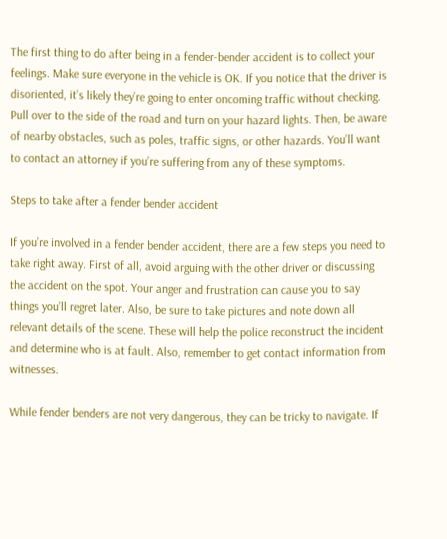The first thing to do after being in a fender-bender accident is to collect your feelings. Make sure everyone in the vehicle is OK. If you notice that the driver is disoriented, it’s likely they’re going to enter oncoming traffic without checking. Pull over to the side of the road and turn on your hazard lights. Then, be aware of nearby obstacles, such as poles, traffic signs, or other hazards. You’ll want to contact an attorney if you’re suffering from any of these symptoms.

Steps to take after a fender bender accident

If you’re involved in a fender bender accident, there are a few steps you need to take right away. First of all, avoid arguing with the other driver or discussing the accident on the spot. Your anger and frustration can cause you to say things you’ll regret later. Also, be sure to take pictures and note down all relevant details of the scene. These will help the police reconstruct the incident and determine who is at fault. Also, remember to get contact information from witnesses.

While fender benders are not very dangerous, they can be tricky to navigate. If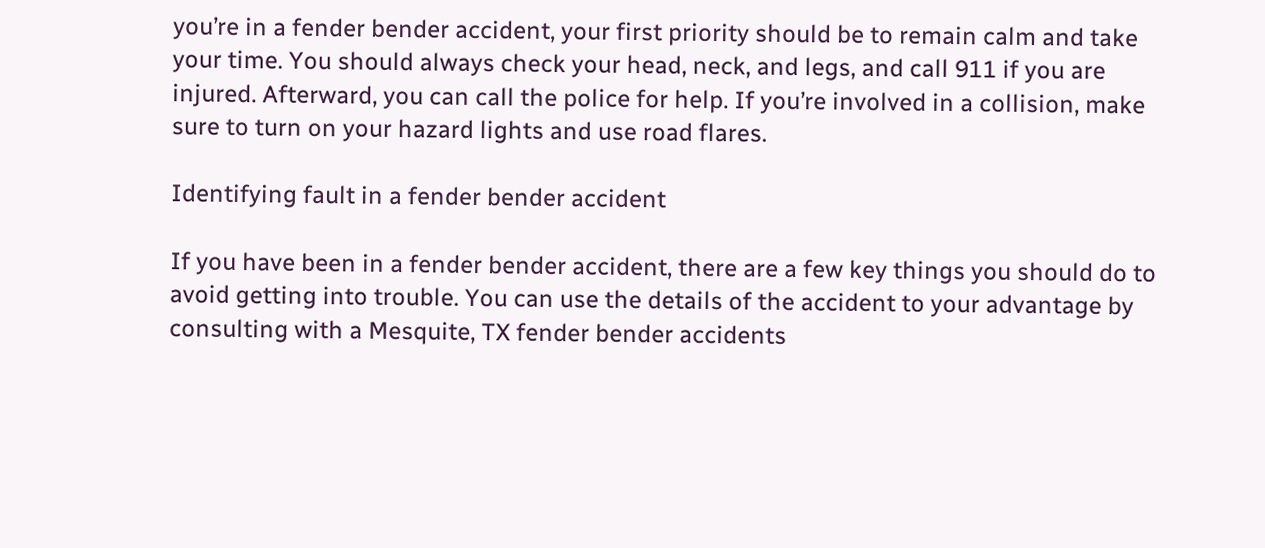you’re in a fender bender accident, your first priority should be to remain calm and take your time. You should always check your head, neck, and legs, and call 911 if you are injured. Afterward, you can call the police for help. If you’re involved in a collision, make sure to turn on your hazard lights and use road flares.

Identifying fault in a fender bender accident

If you have been in a fender bender accident, there are a few key things you should do to avoid getting into trouble. You can use the details of the accident to your advantage by consulting with a Mesquite, TX fender bender accidents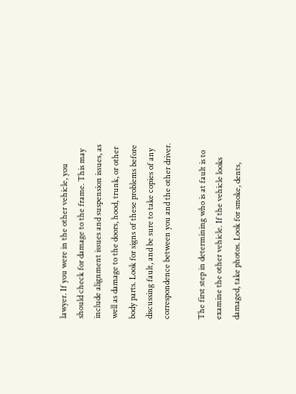lawyer. If you were in the other vehicle, you should check for damage to the frame. This may include alignment issues and suspension issues, as well as damage to the doors, hood, trunk, or other body parts. Look for signs of these problems before discussing fault, and be sure to take copies of any correspondence between you and the other driver.

The first step in determining who is at fault is to examine the other vehicle. If the vehicle looks damaged, take photos. Look for smoke, dents,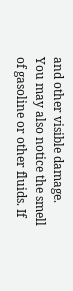and other visible damage. You may also notice the smell of gasoline or other fluids. If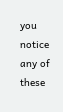you notice any of these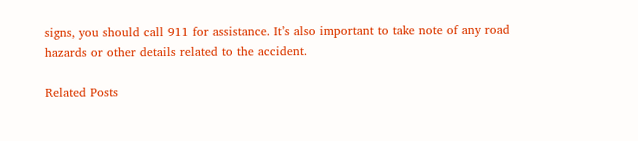signs, you should call 911 for assistance. It’s also important to take note of any road hazards or other details related to the accident.

Related Posts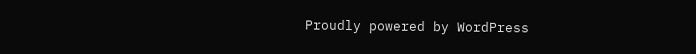Proudly powered by WordPress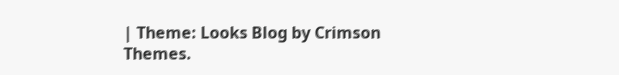| Theme: Looks Blog by Crimson Themes.